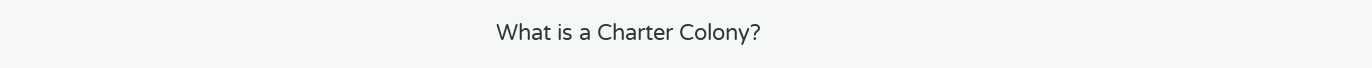What is a Charter Colony?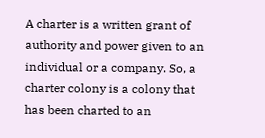A charter is a written grant of authority and power given to an individual or a company. So, a charter colony is a colony that has been charted to an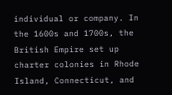individual or company. In the 1600s and 1700s, the British Empire set up charter colonies in Rhode Island, Connecticut, and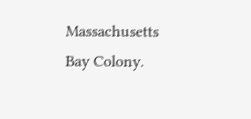Massachusetts Bay Colony.